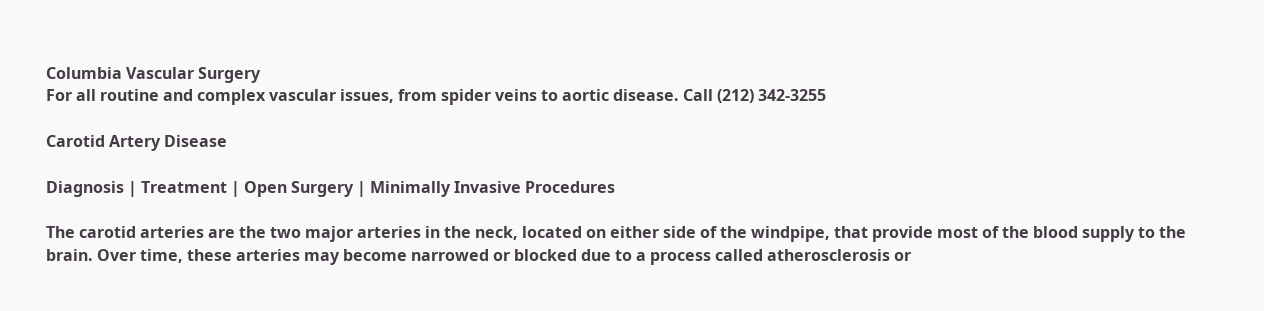Columbia Vascular Surgery
For all routine and complex vascular issues, from spider veins to aortic disease. Call (212) 342-3255

Carotid Artery Disease

Diagnosis | Treatment | Open Surgery | Minimally Invasive Procedures

The carotid arteries are the two major arteries in the neck, located on either side of the windpipe, that provide most of the blood supply to the brain. Over time, these arteries may become narrowed or blocked due to a process called atherosclerosis or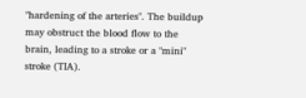"hardening of the arteries". The buildup may obstruct the blood flow to the brain, leading to a stroke or a "mini" stroke (TIA).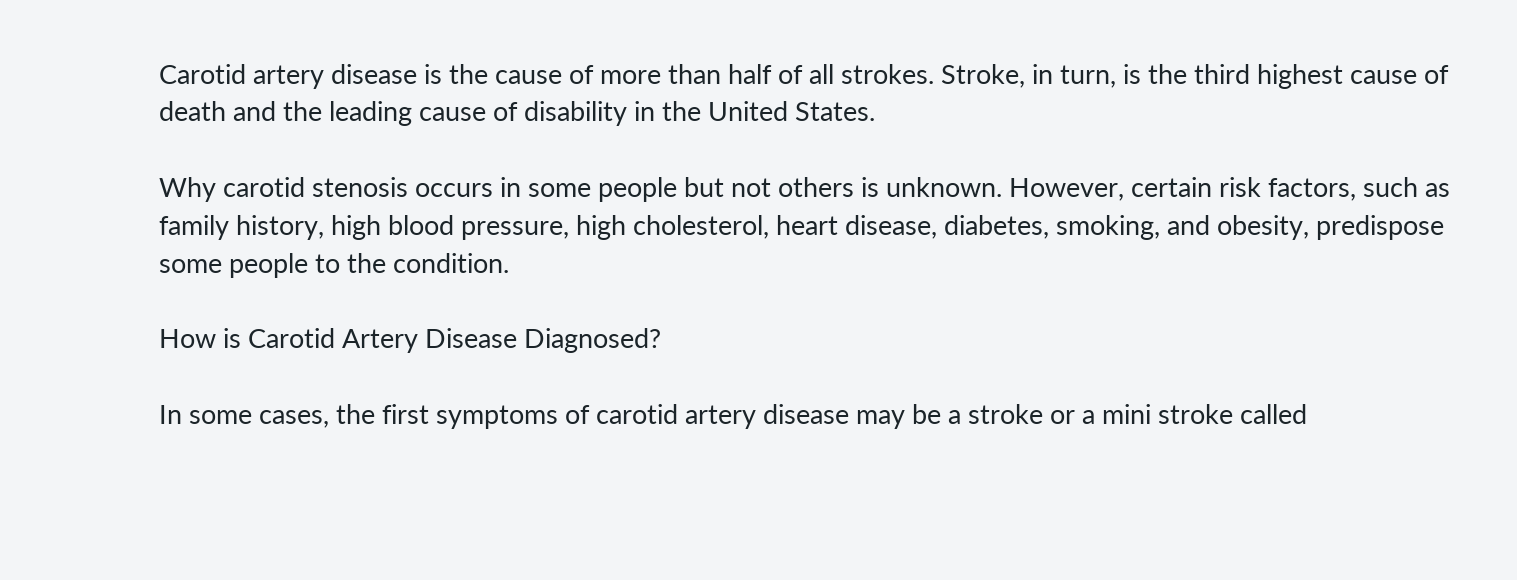Carotid artery disease is the cause of more than half of all strokes. Stroke, in turn, is the third highest cause of death and the leading cause of disability in the United States.

Why carotid stenosis occurs in some people but not others is unknown. However, certain risk factors, such as family history, high blood pressure, high cholesterol, heart disease, diabetes, smoking, and obesity, predispose some people to the condition.

How is Carotid Artery Disease Diagnosed?

In some cases, the first symptoms of carotid artery disease may be a stroke or a mini stroke called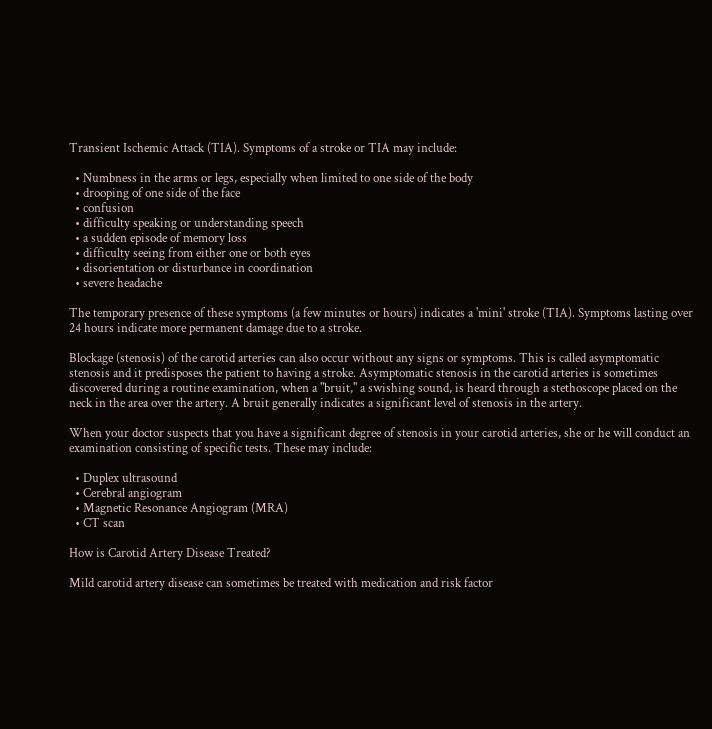Transient Ischemic Attack (TIA). Symptoms of a stroke or TIA may include:

  • Numbness in the arms or legs, especially when limited to one side of the body
  • drooping of one side of the face
  • confusion
  • difficulty speaking or understanding speech
  • a sudden episode of memory loss
  • difficulty seeing from either one or both eyes
  • disorientation or disturbance in coordination
  • severe headache

The temporary presence of these symptoms (a few minutes or hours) indicates a 'mini' stroke (TIA). Symptoms lasting over 24 hours indicate more permanent damage due to a stroke.

Blockage (stenosis) of the carotid arteries can also occur without any signs or symptoms. This is called asymptomatic stenosis and it predisposes the patient to having a stroke. Asymptomatic stenosis in the carotid arteries is sometimes discovered during a routine examination, when a "bruit," a swishing sound, is heard through a stethoscope placed on the neck in the area over the artery. A bruit generally indicates a significant level of stenosis in the artery.

When your doctor suspects that you have a significant degree of stenosis in your carotid arteries, she or he will conduct an examination consisting of specific tests. These may include:

  • Duplex ultrasound
  • Cerebral angiogram
  • Magnetic Resonance Angiogram (MRA)
  • CT scan

How is Carotid Artery Disease Treated?

Mild carotid artery disease can sometimes be treated with medication and risk factor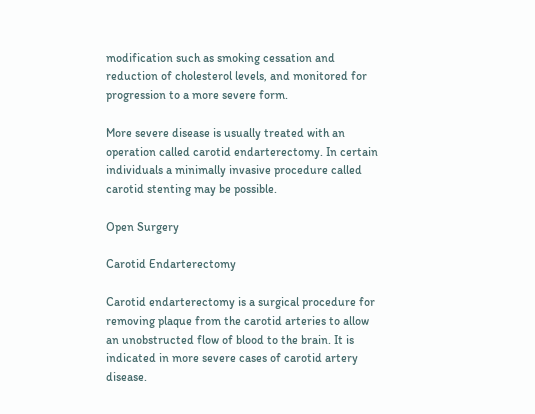modification such as smoking cessation and reduction of cholesterol levels, and monitored for progression to a more severe form.

More severe disease is usually treated with an operation called carotid endarterectomy. In certain individuals a minimally invasive procedure called carotid stenting may be possible.

Open Surgery

Carotid Endarterectomy

Carotid endarterectomy is a surgical procedure for removing plaque from the carotid arteries to allow an unobstructed flow of blood to the brain. It is indicated in more severe cases of carotid artery disease.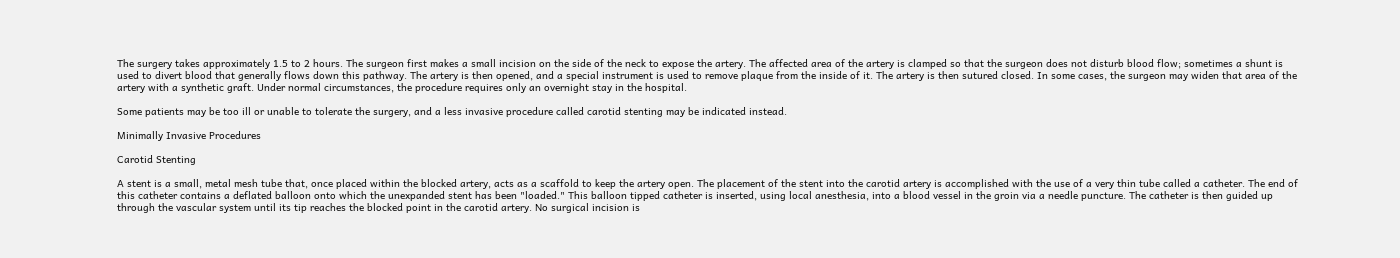The surgery takes approximately 1.5 to 2 hours. The surgeon first makes a small incision on the side of the neck to expose the artery. The affected area of the artery is clamped so that the surgeon does not disturb blood flow; sometimes a shunt is used to divert blood that generally flows down this pathway. The artery is then opened, and a special instrument is used to remove plaque from the inside of it. The artery is then sutured closed. In some cases, the surgeon may widen that area of the artery with a synthetic graft. Under normal circumstances, the procedure requires only an overnight stay in the hospital.

Some patients may be too ill or unable to tolerate the surgery, and a less invasive procedure called carotid stenting may be indicated instead.

Minimally Invasive Procedures

Carotid Stenting

A stent is a small, metal mesh tube that, once placed within the blocked artery, acts as a scaffold to keep the artery open. The placement of the stent into the carotid artery is accomplished with the use of a very thin tube called a catheter. The end of this catheter contains a deflated balloon onto which the unexpanded stent has been "loaded." This balloon tipped catheter is inserted, using local anesthesia, into a blood vessel in the groin via a needle puncture. The catheter is then guided up through the vascular system until its tip reaches the blocked point in the carotid artery. No surgical incision is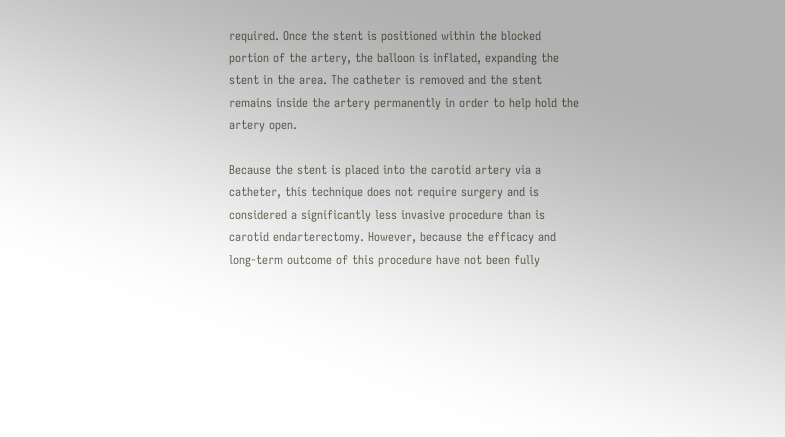required. Once the stent is positioned within the blocked portion of the artery, the balloon is inflated, expanding the stent in the area. The catheter is removed and the stent remains inside the artery permanently in order to help hold the artery open.

Because the stent is placed into the carotid artery via a catheter, this technique does not require surgery and is considered a significantly less invasive procedure than is carotid endarterectomy. However, because the efficacy and long-term outcome of this procedure have not been fully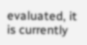evaluated, it is currently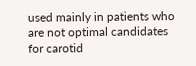used mainly in patients who are not optimal candidates for carotid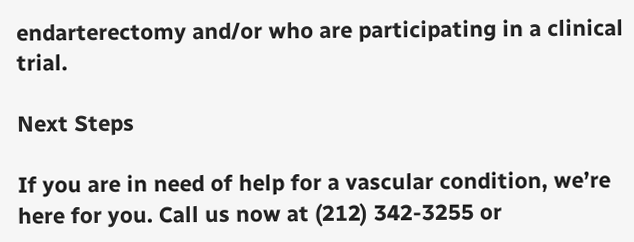endarterectomy and/or who are participating in a clinical trial.

Next Steps

If you are in need of help for a vascular condition, we’re here for you. Call us now at (212) 342-3255 or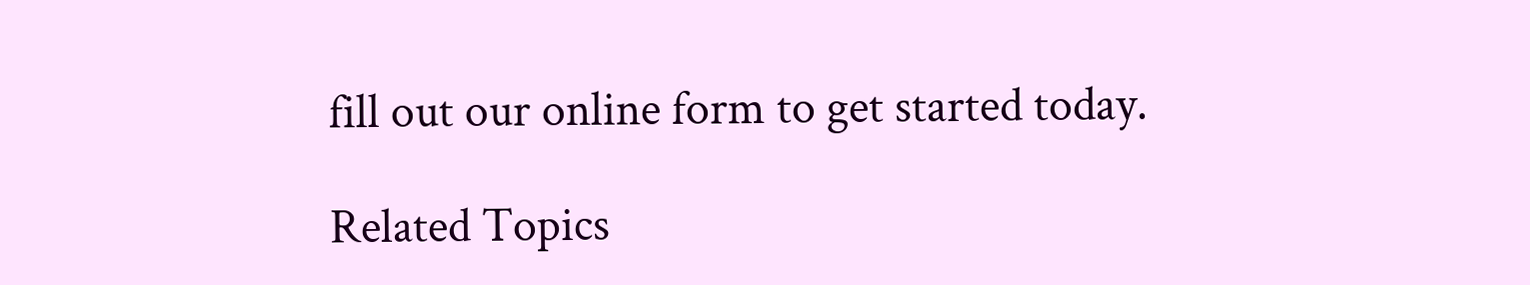fill out our online form to get started today.

Related Topics